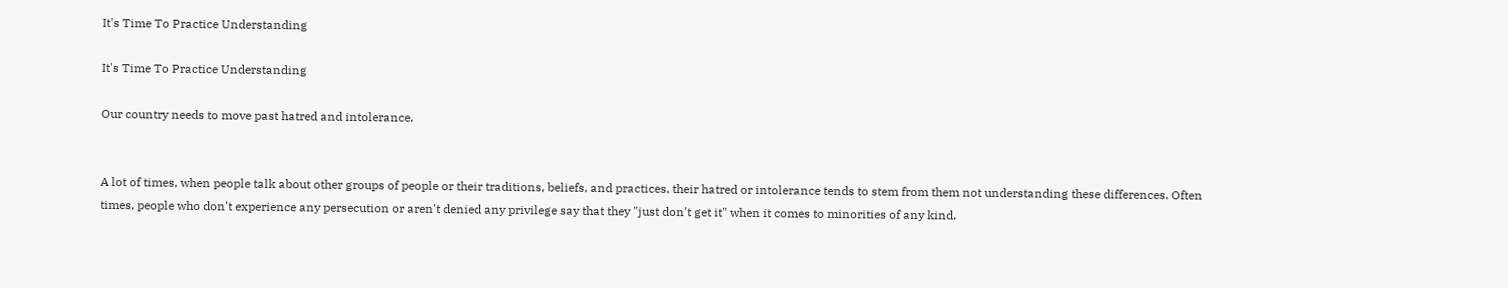It's Time To Practice Understanding

It's Time To Practice Understanding

Our country needs to move past hatred and intolerance.


A lot of times, when people talk about other groups of people or their traditions, beliefs, and practices, their hatred or intolerance tends to stem from them not understanding these differences. Often times, people who don't experience any persecution or aren't denied any privilege say that they "just don't get it" when it comes to minorities of any kind.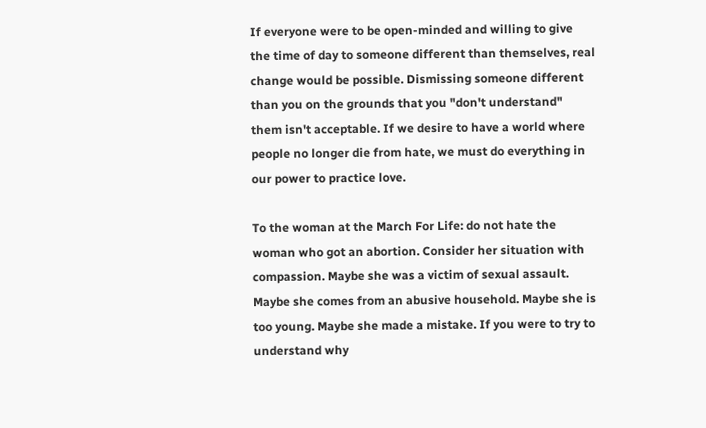If everyone were to be open-minded and willing to give the time of day to someone different than themselves, real change would be possible. Dismissing someone different than you on the grounds that you "don't understand" them isn't acceptable. If we desire to have a world where people no longer die from hate, we must do everything in our power to practice love.

To the woman at the March For Life: do not hate the woman who got an abortion. Consider her situation with compassion. Maybe she was a victim of sexual assault. Maybe she comes from an abusive household. Maybe she is too young. Maybe she made a mistake. If you were to try to understand why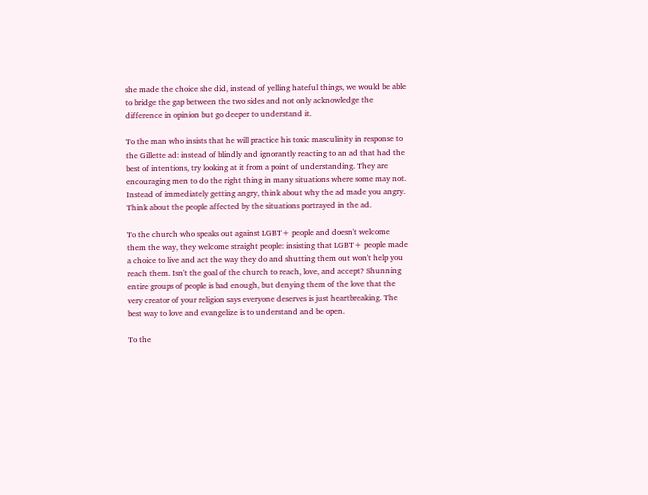she made the choice she did, instead of yelling hateful things, we would be able to bridge the gap between the two sides and not only acknowledge the difference in opinion but go deeper to understand it.

To the man who insists that he will practice his toxic masculinity in response to the Gillette ad: instead of blindly and ignorantly reacting to an ad that had the best of intentions, try looking at it from a point of understanding. They are encouraging men to do the right thing in many situations where some may not. Instead of immediately getting angry, think about why the ad made you angry. Think about the people affected by the situations portrayed in the ad.

To the church who speaks out against LGBT+ people and doesn't welcome them the way, they welcome straight people: insisting that LGBT+ people made a choice to live and act the way they do and shutting them out won't help you reach them. Isn't the goal of the church to reach, love, and accept? Shunning entire groups of people is bad enough, but denying them of the love that the very creator of your religion says everyone deserves is just heartbreaking. The best way to love and evangelize is to understand and be open.

To the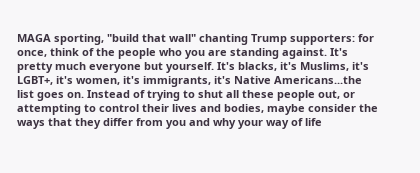MAGA sporting, "build that wall" chanting Trump supporters: for once, think of the people who you are standing against. It's pretty much everyone but yourself. It's blacks, it's Muslims, it's LGBT+, it's women, it's immigrants, it's Native Americans...the list goes on. Instead of trying to shut all these people out, or attempting to control their lives and bodies, maybe consider the ways that they differ from you and why your way of life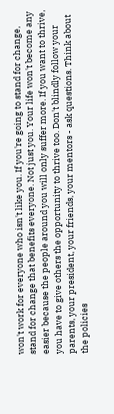won't work for everyone who isn't like you. If you're going to stand for change, stand for change that benefits everyone. Not just you. Your life won't become any easier because the people around you will only suffer more. If you want to thrive, you have to give others the opportunity to thrive too. Don't blindly follow your parents, your president, your friends, your mentors - ask questions. Think about the policies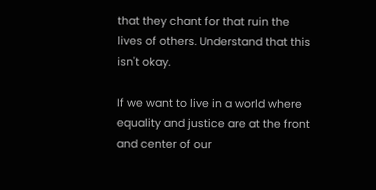that they chant for that ruin the lives of others. Understand that this isn't okay.

If we want to live in a world where equality and justice are at the front and center of our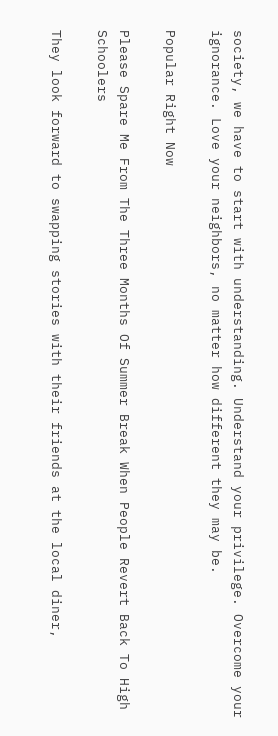society, we have to start with understanding. Understand your privilege. Overcome your ignorance. Love your neighbors, no matter how different they may be.

Popular Right Now

Please Spare Me From The Three Months Of Summer Break When People Revert Back To High Schoolers

They look forward to swapping stories with their friends at the local diner,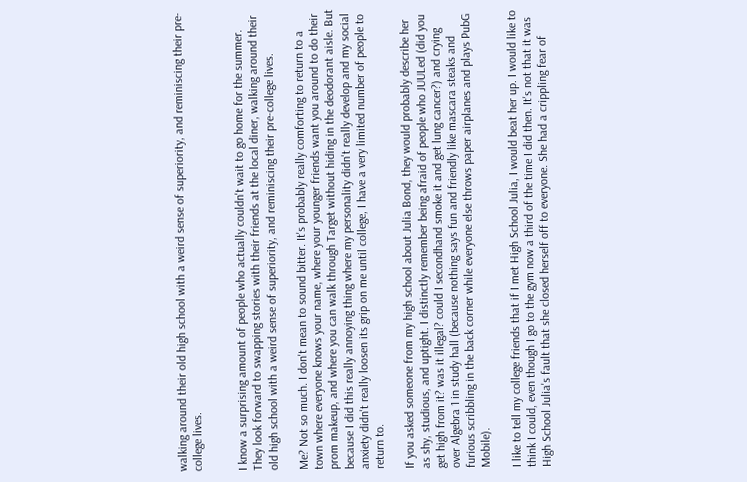walking around their old high school with a weird sense of superiority, and reminiscing their pre-college lives.


I know a surprising amount of people who actually couldn't wait to go home for the summer. They look forward to swapping stories with their friends at the local diner, walking around their old high school with a weird sense of superiority, and reminiscing their pre-college lives.

Me? Not so much. I don't mean to sound bitter. It's probably really comforting to return to a town where everyone knows your name, where your younger friends want you around to do their prom makeup, and where you can walk through Target without hiding in the deodorant aisle. But because I did this really annoying thing where my personality didn't really develop and my social anxiety didn't really loosen its grip on me until college, I have a very limited number of people to return to.

If you asked someone from my high school about Julia Bond, they would probably describe her as shy, studious, and uptight. I distinctly remember being afraid of people who JUULed (did you get high from it? was it illegal? could I secondhand smoke it and get lung cancer?) and crying over Algebra 1 in study hall (because nothing says fun and friendly like mascara steaks and furious scribbling in the back corner while everyone else throws paper airplanes and plays PubG Mobile).

I like to tell my college friends that if I met High School Julia, I would beat her up. I would like to think I could, even though I go to the gym now a third of the time I did then. It's not that it was High School Julia's fault that she closed herself off to everyone. She had a crippling fear of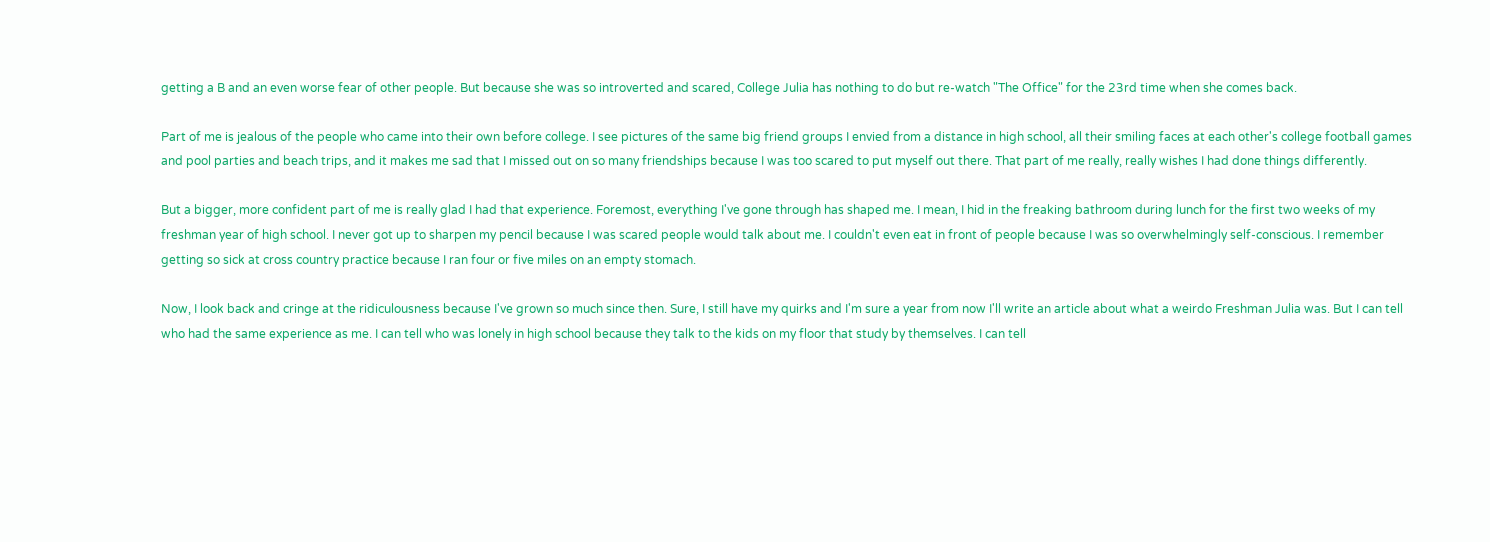getting a B and an even worse fear of other people. But because she was so introverted and scared, College Julia has nothing to do but re-watch "The Office" for the 23rd time when she comes back.

Part of me is jealous of the people who came into their own before college. I see pictures of the same big friend groups I envied from a distance in high school, all their smiling faces at each other's college football games and pool parties and beach trips, and it makes me sad that I missed out on so many friendships because I was too scared to put myself out there. That part of me really, really wishes I had done things differently.

But a bigger, more confident part of me is really glad I had that experience. Foremost, everything I've gone through has shaped me. I mean, I hid in the freaking bathroom during lunch for the first two weeks of my freshman year of high school. I never got up to sharpen my pencil because I was scared people would talk about me. I couldn't even eat in front of people because I was so overwhelmingly self-conscious. I remember getting so sick at cross country practice because I ran four or five miles on an empty stomach.

Now, I look back and cringe at the ridiculousness because I've grown so much since then. Sure, I still have my quirks and I'm sure a year from now I'll write an article about what a weirdo Freshman Julia was. But I can tell who had the same experience as me. I can tell who was lonely in high school because they talk to the kids on my floor that study by themselves. I can tell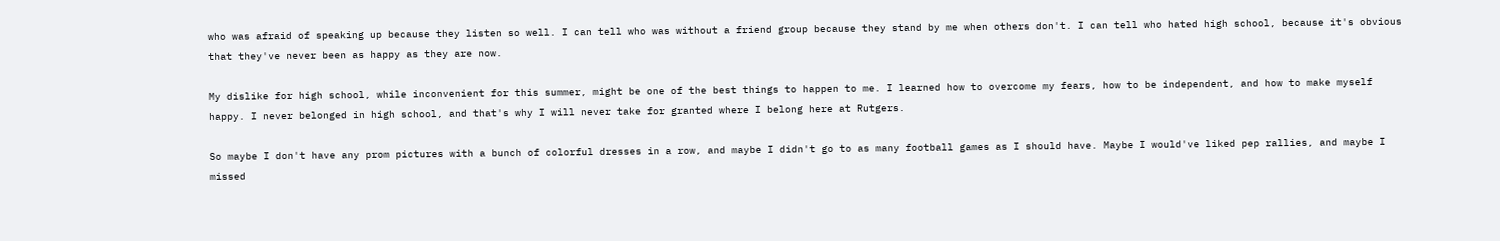who was afraid of speaking up because they listen so well. I can tell who was without a friend group because they stand by me when others don't. I can tell who hated high school, because it's obvious that they've never been as happy as they are now.

My dislike for high school, while inconvenient for this summer, might be one of the best things to happen to me. I learned how to overcome my fears, how to be independent, and how to make myself happy. I never belonged in high school, and that's why I will never take for granted where I belong here at Rutgers.

So maybe I don't have any prom pictures with a bunch of colorful dresses in a row, and maybe I didn't go to as many football games as I should have. Maybe I would've liked pep rallies, and maybe I missed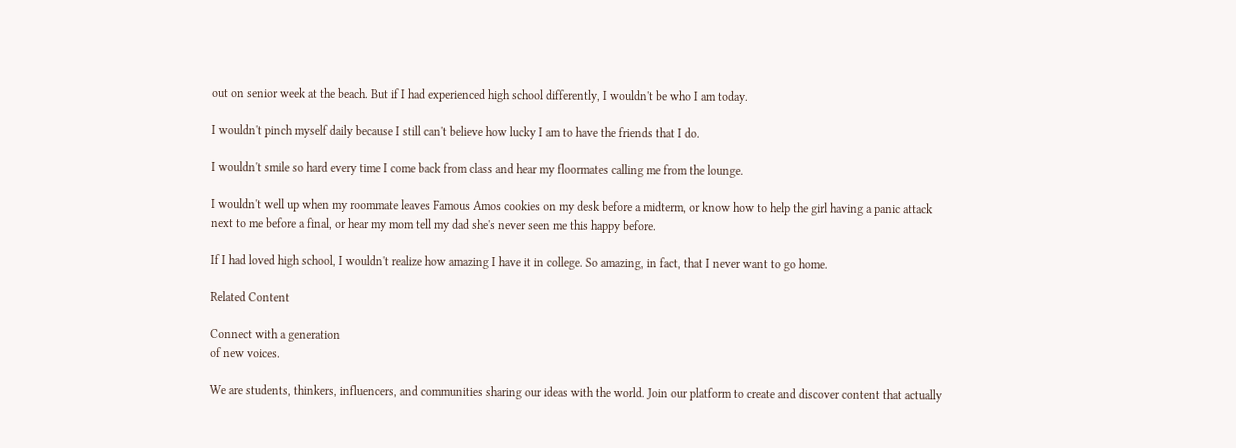out on senior week at the beach. But if I had experienced high school differently, I wouldn't be who I am today.

I wouldn't pinch myself daily because I still can't believe how lucky I am to have the friends that I do.

I wouldn't smile so hard every time I come back from class and hear my floormates calling me from the lounge.

I wouldn't well up when my roommate leaves Famous Amos cookies on my desk before a midterm, or know how to help the girl having a panic attack next to me before a final, or hear my mom tell my dad she's never seen me this happy before.

If I had loved high school, I wouldn't realize how amazing I have it in college. So amazing, in fact, that I never want to go home.

Related Content

Connect with a generation
of new voices.

We are students, thinkers, influencers, and communities sharing our ideas with the world. Join our platform to create and discover content that actually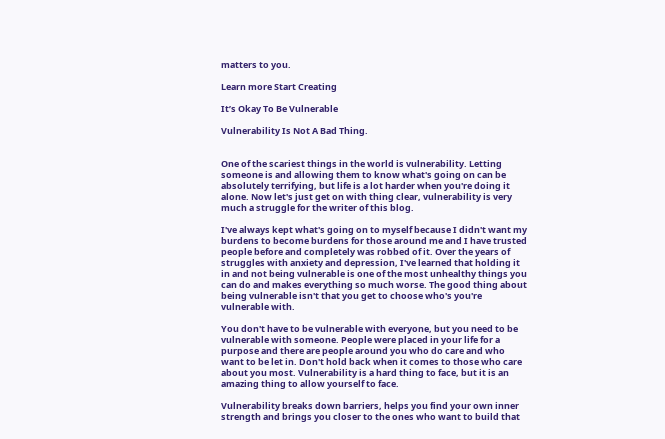matters to you.

Learn more Start Creating

It’s Okay To Be Vulnerable

Vulnerability Is Not A Bad Thing.


One of the scariest things in the world is vulnerability. Letting someone is and allowing them to know what's going on can be absolutely terrifying, but life is a lot harder when you're doing it alone. Now let's just get on with thing clear, vulnerability is very much a struggle for the writer of this blog.

I've always kept what's going on to myself because I didn't want my burdens to become burdens for those around me and I have trusted people before and completely was robbed of it. Over the years of struggles with anxiety and depression, I've learned that holding it in and not being vulnerable is one of the most unhealthy things you can do and makes everything so much worse. The good thing about being vulnerable isn't that you get to choose who's you're vulnerable with.

You don't have to be vulnerable with everyone, but you need to be vulnerable with someone. People were placed in your life for a purpose and there are people around you who do care and who want to be let in. Don't hold back when it comes to those who care about you most. Vulnerability is a hard thing to face, but it is an amazing thing to allow yourself to face.

Vulnerability breaks down barriers, helps you find your own inner strength and brings you closer to the ones who want to build that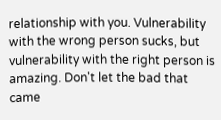relationship with you. Vulnerability with the wrong person sucks, but vulnerability with the right person is amazing. Don't let the bad that came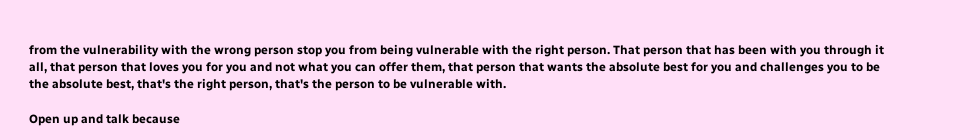from the vulnerability with the wrong person stop you from being vulnerable with the right person. That person that has been with you through it all, that person that loves you for you and not what you can offer them, that person that wants the absolute best for you and challenges you to be the absolute best, that's the right person, that's the person to be vulnerable with.

Open up and talk because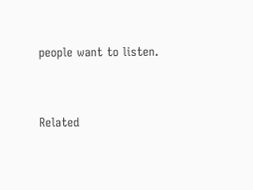people want to listen.


Related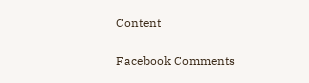Content

Facebook Comments